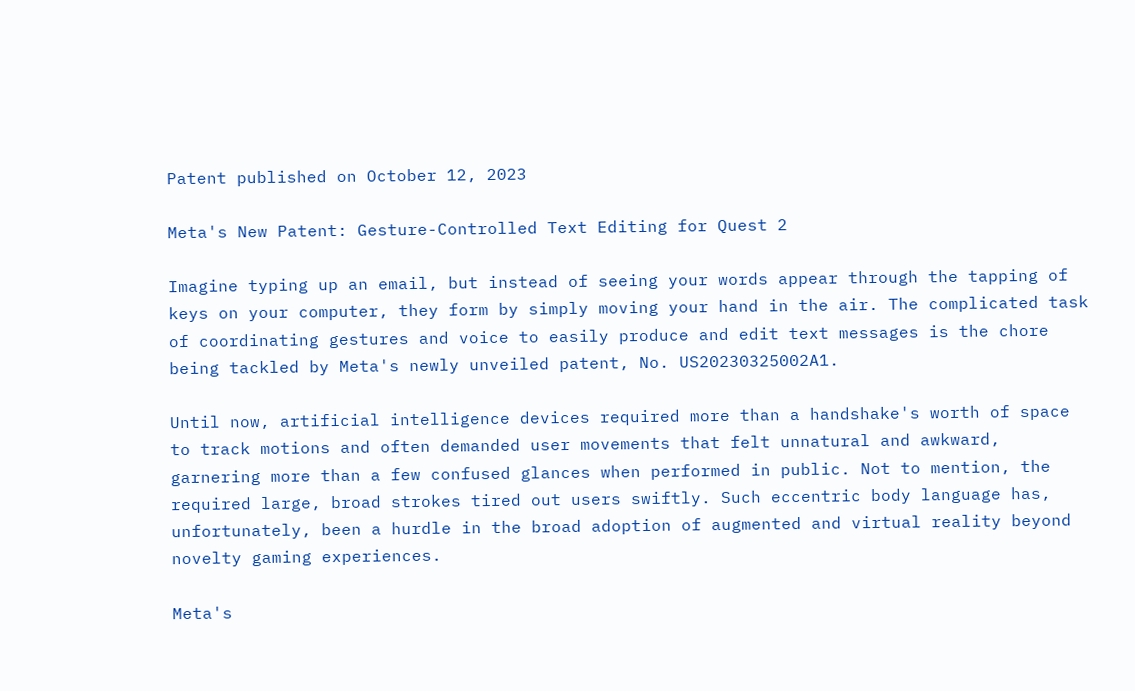Patent published on October 12, 2023

Meta's New Patent: Gesture-Controlled Text Editing for Quest 2

Imagine typing up an email, but instead of seeing your words appear through the tapping of keys on your computer, they form by simply moving your hand in the air. The complicated task of coordinating gestures and voice to easily produce and edit text messages is the chore being tackled by Meta's newly unveiled patent, No. US20230325002A1.

Until now, artificial intelligence devices required more than a handshake's worth of space to track motions and often demanded user movements that felt unnatural and awkward, garnering more than a few confused glances when performed in public. Not to mention, the required large, broad strokes tired out users swiftly. Such eccentric body language has, unfortunately, been a hurdle in the broad adoption of augmented and virtual reality beyond novelty gaming experiences.

Meta's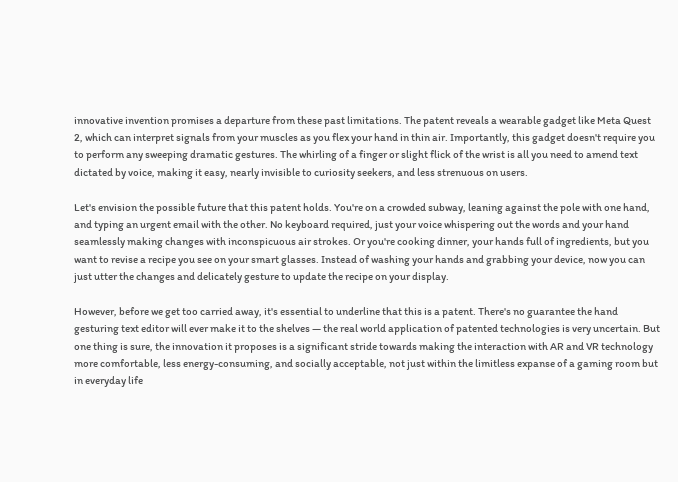innovative invention promises a departure from these past limitations. The patent reveals a wearable gadget like Meta Quest 2, which can interpret signals from your muscles as you flex your hand in thin air. Importantly, this gadget doesn't require you to perform any sweeping dramatic gestures. The whirling of a finger or slight flick of the wrist is all you need to amend text dictated by voice, making it easy, nearly invisible to curiosity seekers, and less strenuous on users.

Let's envision the possible future that this patent holds. You're on a crowded subway, leaning against the pole with one hand, and typing an urgent email with the other. No keyboard required, just your voice whispering out the words and your hand seamlessly making changes with inconspicuous air strokes. Or you're cooking dinner, your hands full of ingredients, but you want to revise a recipe you see on your smart glasses. Instead of washing your hands and grabbing your device, now you can just utter the changes and delicately gesture to update the recipe on your display.

However, before we get too carried away, it's essential to underline that this is a patent. There's no guarantee the hand gesturing text editor will ever make it to the shelves — the real world application of patented technologies is very uncertain. But one thing is sure, the innovation it proposes is a significant stride towards making the interaction with AR and VR technology more comfortable, less energy-consuming, and socially acceptable, not just within the limitless expanse of a gaming room but in everyday life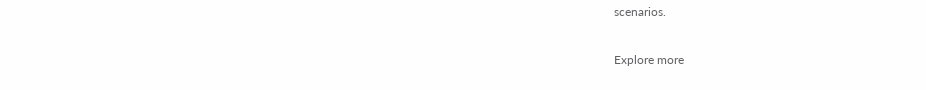scenarios.

Explore more